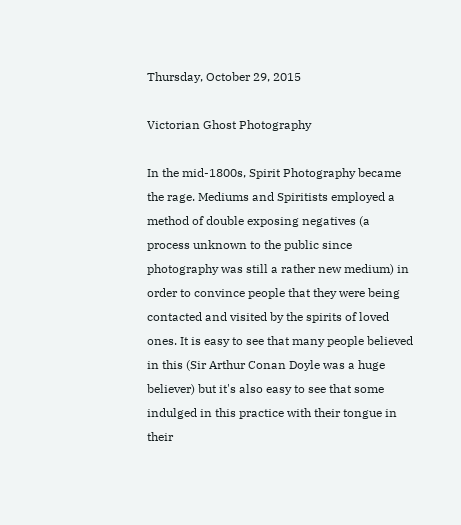Thursday, October 29, 2015

Victorian Ghost Photography

In the mid-1800s, Spirit Photography became the rage. Mediums and Spiritists employed a method of double exposing negatives (a process unknown to the public since photography was still a rather new medium) in order to convince people that they were being contacted and visited by the spirits of loved ones. It is easy to see that many people believed in this (Sir Arthur Conan Doyle was a huge believer) but it's also easy to see that some indulged in this practice with their tongue in their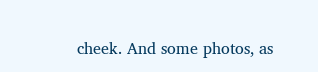cheek. And some photos, as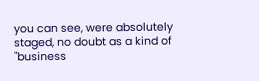you can see, were absolutely staged, no doubt as a kind of "business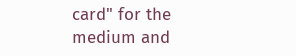card" for the medium and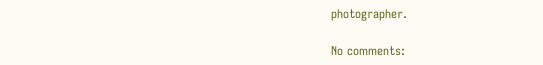photographer.

No comments: